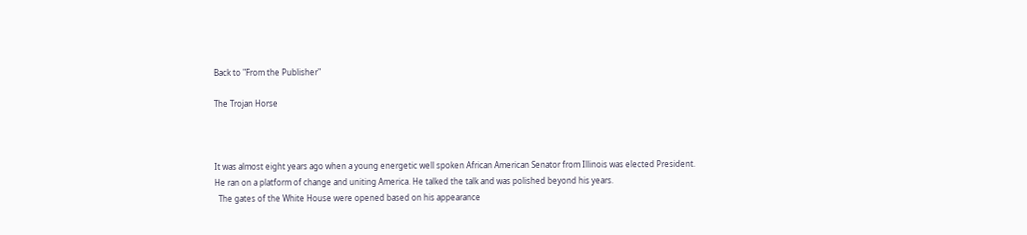Back to "From the Publisher"

The Trojan Horse



It was almost eight years ago when a young energetic well spoken African American Senator from Illinois was elected President. He ran on a platform of change and uniting America. He talked the talk and was polished beyond his years.
  The gates of the White House were opened based on his appearance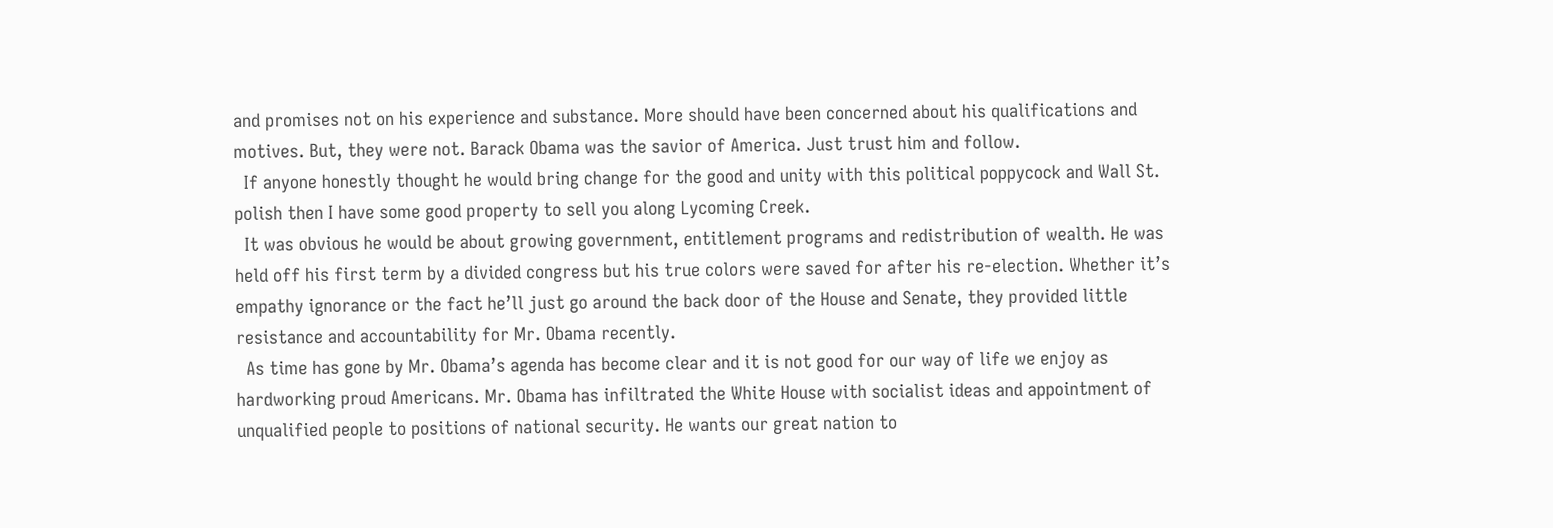and promises not on his experience and substance. More should have been concerned about his qualifications and motives. But, they were not. Barack Obama was the savior of America. Just trust him and follow.
  If anyone honestly thought he would bring change for the good and unity with this political poppycock and Wall St. polish then I have some good property to sell you along Lycoming Creek.
  It was obvious he would be about growing government, entitlement programs and redistribution of wealth. He was held off his first term by a divided congress but his true colors were saved for after his re-election. Whether it’s empathy ignorance or the fact he’ll just go around the back door of the House and Senate, they provided little resistance and accountability for Mr. Obama recently.
  As time has gone by Mr. Obama’s agenda has become clear and it is not good for our way of life we enjoy as hardworking proud Americans. Mr. Obama has infiltrated the White House with socialist ideas and appointment of unqualified people to positions of national security. He wants our great nation to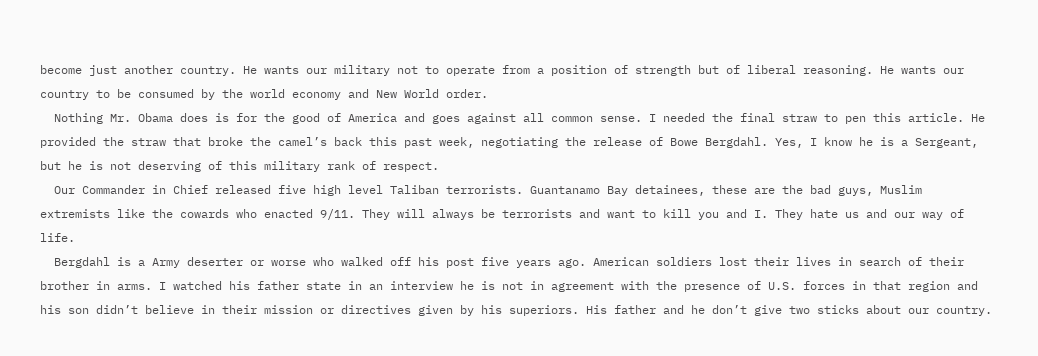become just another country. He wants our military not to operate from a position of strength but of liberal reasoning. He wants our country to be consumed by the world economy and New World order.
  Nothing Mr. Obama does is for the good of America and goes against all common sense. I needed the final straw to pen this article. He provided the straw that broke the camel’s back this past week, negotiating the release of Bowe Bergdahl. Yes, I know he is a Sergeant, but he is not deserving of this military rank of respect.
  Our Commander in Chief released five high level Taliban terrorists. Guantanamo Bay detainees, these are the bad guys, Muslim extremists like the cowards who enacted 9/11. They will always be terrorists and want to kill you and I. They hate us and our way of life.
  Bergdahl is a Army deserter or worse who walked off his post five years ago. American soldiers lost their lives in search of their brother in arms. I watched his father state in an interview he is not in agreement with the presence of U.S. forces in that region and his son didn’t believe in their mission or directives given by his superiors. His father and he don’t give two sticks about our country.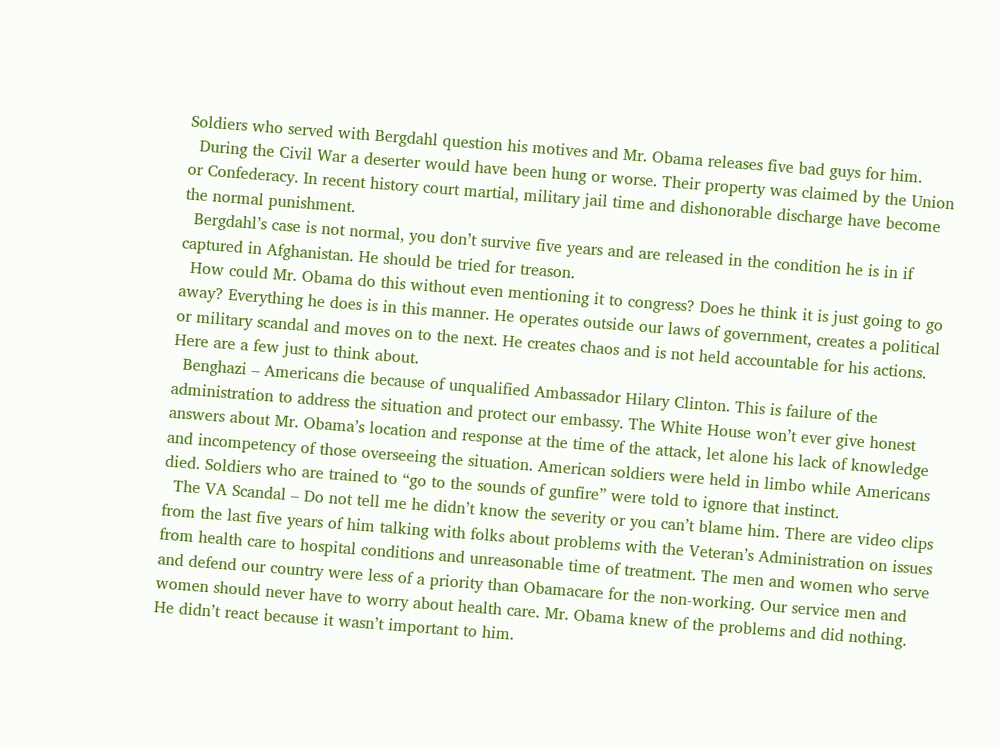Soldiers who served with Bergdahl question his motives and Mr. Obama releases five bad guys for him.
  During the Civil War a deserter would have been hung or worse. Their property was claimed by the Union or Confederacy. In recent history court martial, military jail time and dishonorable discharge have become the normal punishment.
  Bergdahl’s case is not normal, you don’t survive five years and are released in the condition he is in if captured in Afghanistan. He should be tried for treason.
  How could Mr. Obama do this without even mentioning it to congress? Does he think it is just going to go away? Everything he does is in this manner. He operates outside our laws of government, creates a political or military scandal and moves on to the next. He creates chaos and is not held accountable for his actions. Here are a few just to think about.
  Benghazi – Americans die because of unqualified Ambassador Hilary Clinton. This is failure of the administration to address the situation and protect our embassy. The White House won’t ever give honest answers about Mr. Obama’s location and response at the time of the attack, let alone his lack of knowledge and incompetency of those overseeing the situation. American soldiers were held in limbo while Americans died. Soldiers who are trained to “go to the sounds of gunfire” were told to ignore that instinct.
  The VA Scandal – Do not tell me he didn’t know the severity or you can’t blame him. There are video clips from the last five years of him talking with folks about problems with the Veteran’s Administration on issues from health care to hospital conditions and unreasonable time of treatment. The men and women who serve and defend our country were less of a priority than Obamacare for the non-working. Our service men and women should never have to worry about health care. Mr. Obama knew of the problems and did nothing. He didn’t react because it wasn’t important to him.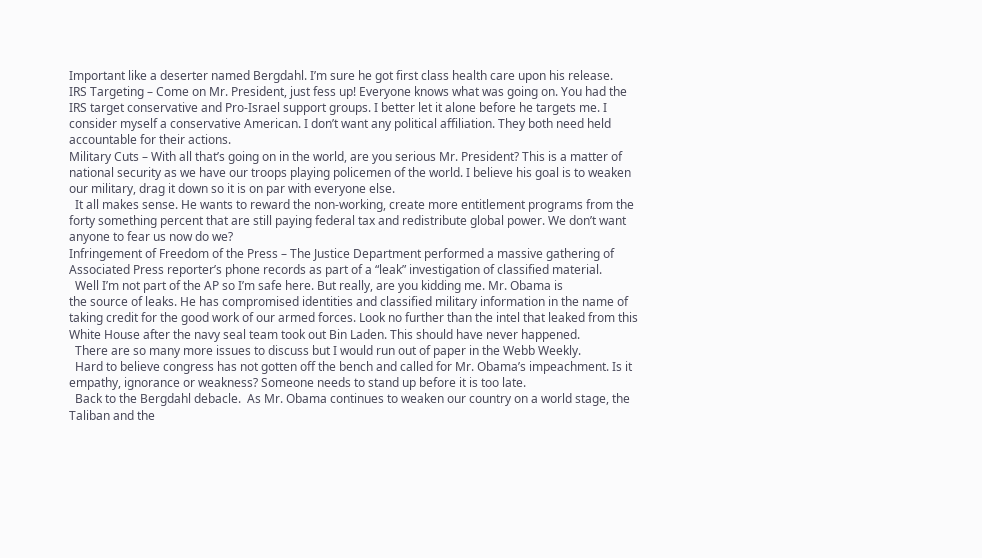Important like a deserter named Bergdahl. I’m sure he got first class health care upon his release.
IRS Targeting – Come on Mr. President, just fess up! Everyone knows what was going on. You had the IRS target conservative and Pro-Israel support groups. I better let it alone before he targets me. I consider myself a conservative American. I don’t want any political affiliation. They both need held accountable for their actions.
Military Cuts – With all that’s going on in the world, are you serious Mr. President? This is a matter of national security as we have our troops playing policemen of the world. I believe his goal is to weaken our military, drag it down so it is on par with everyone else.
  It all makes sense. He wants to reward the non-working, create more entitlement programs from the forty something percent that are still paying federal tax and redistribute global power. We don’t want anyone to fear us now do we?
Infringement of Freedom of the Press – The Justice Department performed a massive gathering of Associated Press reporter’s phone records as part of a “leak” investigation of classified material.
  Well I’m not part of the AP so I’m safe here. But really, are you kidding me. Mr. Obama is
the source of leaks. He has compromised identities and classified military information in the name of taking credit for the good work of our armed forces. Look no further than the intel that leaked from this White House after the navy seal team took out Bin Laden. This should have never happened.
  There are so many more issues to discuss but I would run out of paper in the Webb Weekly.
  Hard to believe congress has not gotten off the bench and called for Mr. Obama’s impeachment. Is it empathy, ignorance or weakness? Someone needs to stand up before it is too late.
  Back to the Bergdahl debacle.  As Mr. Obama continues to weaken our country on a world stage, the Taliban and the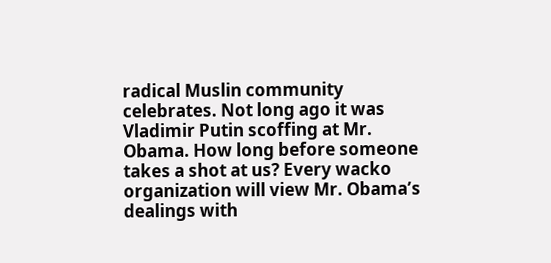radical Muslin community celebrates. Not long ago it was Vladimir Putin scoffing at Mr. Obama. How long before someone takes a shot at us? Every wacko organization will view Mr. Obama’s dealings with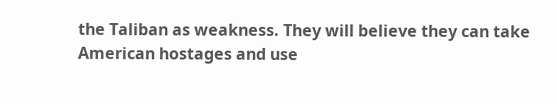the Taliban as weakness. They will believe they can take American hostages and use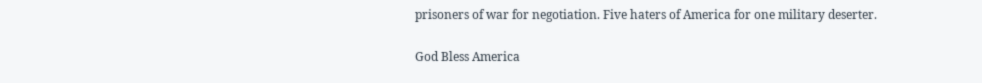prisoners of war for negotiation. Five haters of America for one military deserter.

God Bless America